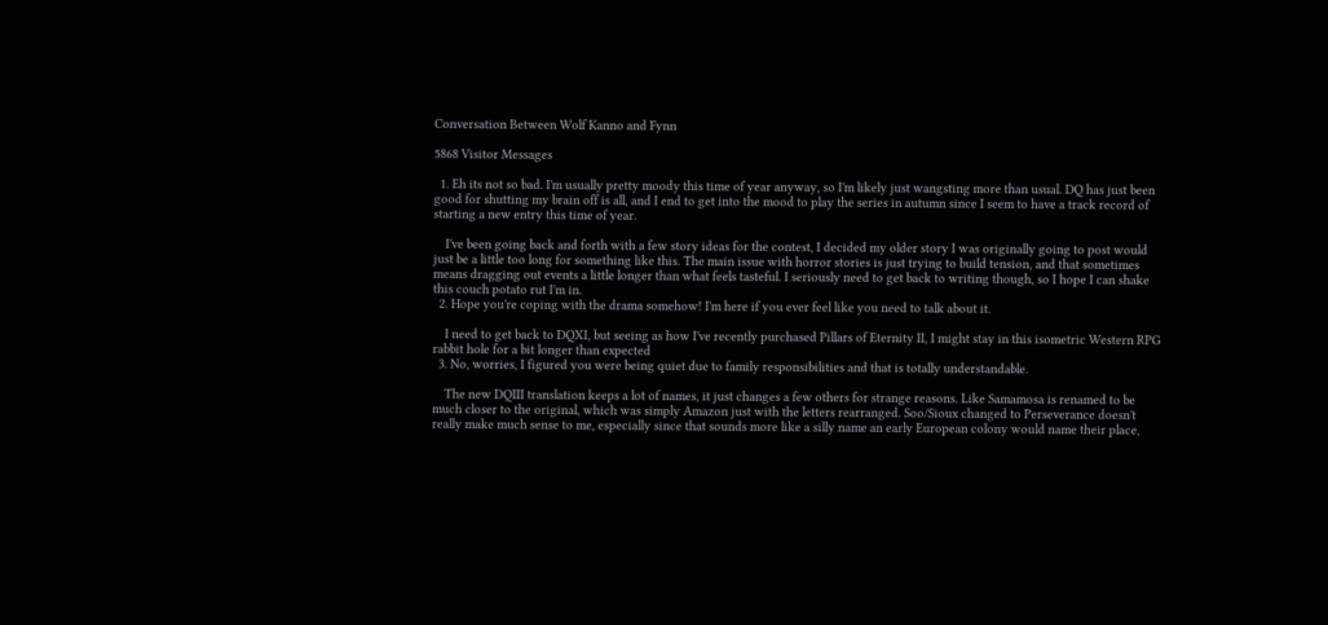Conversation Between Wolf Kanno and Fynn

5868 Visitor Messages

  1. Eh its not so bad. I'm usually pretty moody this time of year anyway, so I'm likely just wangsting more than usual. DQ has just been good for shutting my brain off is all, and I end to get into the mood to play the series in autumn since I seem to have a track record of starting a new entry this time of year.

    I've been going back and forth with a few story ideas for the contest, I decided my older story I was originally going to post would just be a little too long for something like this. The main issue with horror stories is just trying to build tension, and that sometimes means dragging out events a little longer than what feels tasteful. I seriously need to get back to writing though, so I hope I can shake this couch potato rut I'm in.
  2. Hope you're coping with the drama somehow! I'm here if you ever feel like you need to talk about it.

    I need to get back to DQXI, but seeing as how I've recently purchased Pillars of Eternity II, I might stay in this isometric Western RPG rabbit hole for a bit longer than expected
  3. No, worries, I figured you were being quiet due to family responsibilities and that is totally understandable.

    The new DQIII translation keeps a lot of names, it just changes a few others for strange reasons. Like Samamosa is renamed to be much closer to the original, which was simply Amazon just with the letters rearranged. Soo/Sioux changed to Perseverance doesn't really make much sense to me, especially since that sounds more like a silly name an early European colony would name their place,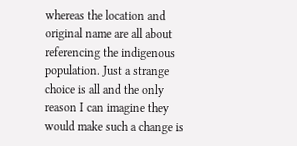whereas the location and original name are all about referencing the indigenous population. Just a strange choice is all and the only reason I can imagine they would make such a change is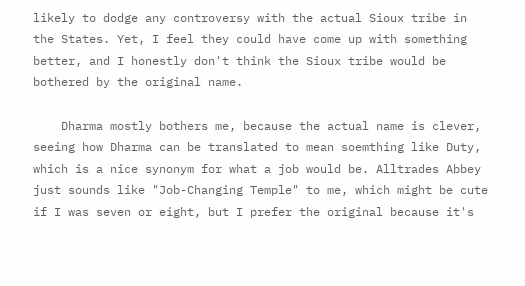likely to dodge any controversy with the actual Sioux tribe in the States. Yet, I feel they could have come up with something better, and I honestly don't think the Sioux tribe would be bothered by the original name.

    Dharma mostly bothers me, because the actual name is clever, seeing how Dharma can be translated to mean soemthing like Duty, which is a nice synonym for what a job would be. Alltrades Abbey just sounds like "Job-Changing Temple" to me, which might be cute if I was seven or eight, but I prefer the original because it's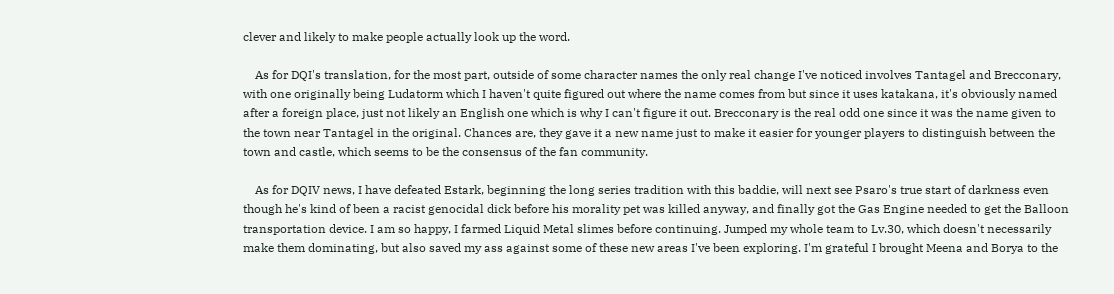clever and likely to make people actually look up the word.

    As for DQI's translation, for the most part, outside of some character names the only real change I've noticed involves Tantagel and Brecconary, with one originally being Ludatorm which I haven't quite figured out where the name comes from but since it uses katakana, it's obviously named after a foreign place, just not likely an English one which is why I can't figure it out. Brecconary is the real odd one since it was the name given to the town near Tantagel in the original. Chances are, they gave it a new name just to make it easier for younger players to distinguish between the town and castle, which seems to be the consensus of the fan community.

    As for DQIV news, I have defeated Estark, beginning the long series tradition with this baddie, will next see Psaro's true start of darkness even though he's kind of been a racist genocidal dick before his morality pet was killed anyway, and finally got the Gas Engine needed to get the Balloon transportation device. I am so happy, I farmed Liquid Metal slimes before continuing. Jumped my whole team to Lv.30, which doesn't necessarily make them dominating, but also saved my ass against some of these new areas I've been exploring. I'm grateful I brought Meena and Borya to the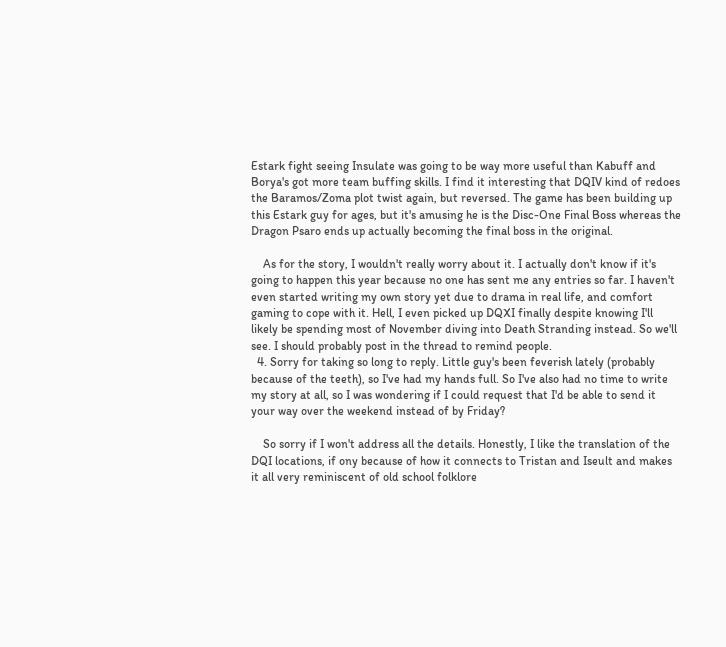Estark fight seeing Insulate was going to be way more useful than Kabuff and Borya's got more team buffing skills. I find it interesting that DQIV kind of redoes the Baramos/Zoma plot twist again, but reversed. The game has been building up this Estark guy for ages, but it's amusing he is the Disc-One Final Boss whereas the Dragon Psaro ends up actually becoming the final boss in the original.

    As for the story, I wouldn't really worry about it. I actually don't know if it's going to happen this year because no one has sent me any entries so far. I haven't even started writing my own story yet due to drama in real life, and comfort gaming to cope with it. Hell, I even picked up DQXI finally despite knowing I'll likely be spending most of November diving into Death Stranding instead. So we'll see. I should probably post in the thread to remind people.
  4. Sorry for taking so long to reply. Little guy's been feverish lately (probably because of the teeth), so I've had my hands full. So I've also had no time to write my story at all, so I was wondering if I could request that I'd be able to send it your way over the weekend instead of by Friday?

    So sorry if I won't address all the details. Honestly, I like the translation of the DQI locations, if ony because of how it connects to Tristan and Iseult and makes it all very reminiscent of old school folklore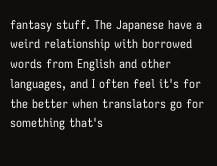fantasy stuff. The Japanese have a weird relationship with borrowed words from English and other languages, and I often feel it's for the better when translators go for something that's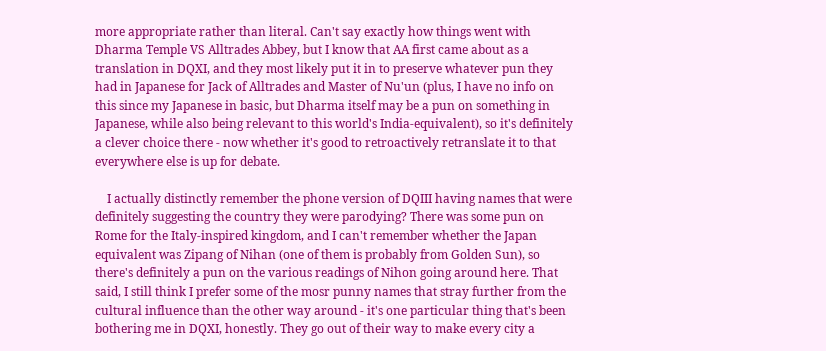more appropriate rather than literal. Can't say exactly how things went with Dharma Temple VS Alltrades Abbey, but I know that AA first came about as a translation in DQXI, and they most likely put it in to preserve whatever pun they had in Japanese for Jack of Alltrades and Master of Nu'un (plus, I have no info on this since my Japanese in basic, but Dharma itself may be a pun on something in Japanese, while also being relevant to this world's India-equivalent), so it's definitely a clever choice there - now whether it's good to retroactively retranslate it to that everywhere else is up for debate.

    I actually distinctly remember the phone version of DQIII having names that were definitely suggesting the country they were parodying? There was some pun on Rome for the Italy-inspired kingdom, and I can't remember whether the Japan equivalent was Zipang of Nihan (one of them is probably from Golden Sun), so there's definitely a pun on the various readings of Nihon going around here. That said, I still think I prefer some of the mosr punny names that stray further from the cultural influence than the other way around - it's one particular thing that's been bothering me in DQXI, honestly. They go out of their way to make every city a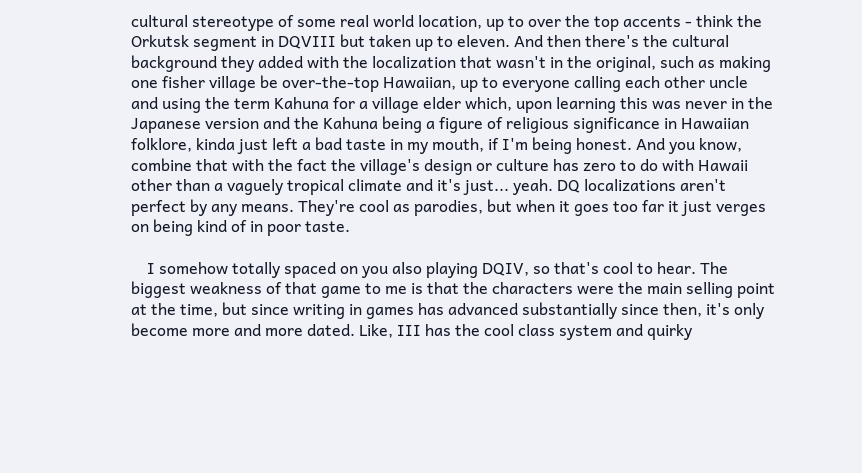cultural stereotype of some real world location, up to over the top accents - think the Orkutsk segment in DQVIII but taken up to eleven. And then there's the cultural background they added with the localization that wasn't in the original, such as making one fisher village be over-the-top Hawaiian, up to everyone calling each other uncle and using the term Kahuna for a village elder which, upon learning this was never in the Japanese version and the Kahuna being a figure of religious significance in Hawaiian folklore, kinda just left a bad taste in my mouth, if I'm being honest. And you know, combine that with the fact the village's design or culture has zero to do with Hawaii other than a vaguely tropical climate and it's just... yeah. DQ localizations aren't perfect by any means. They're cool as parodies, but when it goes too far it just verges on being kind of in poor taste.

    I somehow totally spaced on you also playing DQIV, so that's cool to hear. The biggest weakness of that game to me is that the characters were the main selling point at the time, but since writing in games has advanced substantially since then, it's only become more and more dated. Like, III has the cool class system and quirky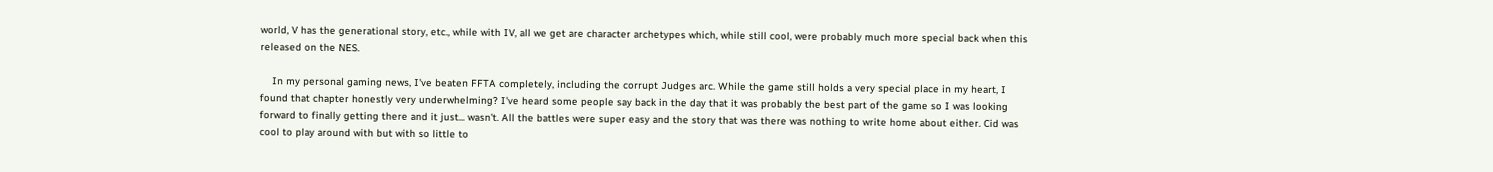world, V has the generational story, etc., while with IV, all we get are character archetypes which, while still cool, were probably much more special back when this released on the NES.

    In my personal gaming news, I've beaten FFTA completely, including the corrupt Judges arc. While the game still holds a very special place in my heart, I found that chapter honestly very underwhelming? I've heard some people say back in the day that it was probably the best part of the game so I was looking forward to finally getting there and it just... wasn't. All the battles were super easy and the story that was there was nothing to write home about either. Cid was cool to play around with but with so little to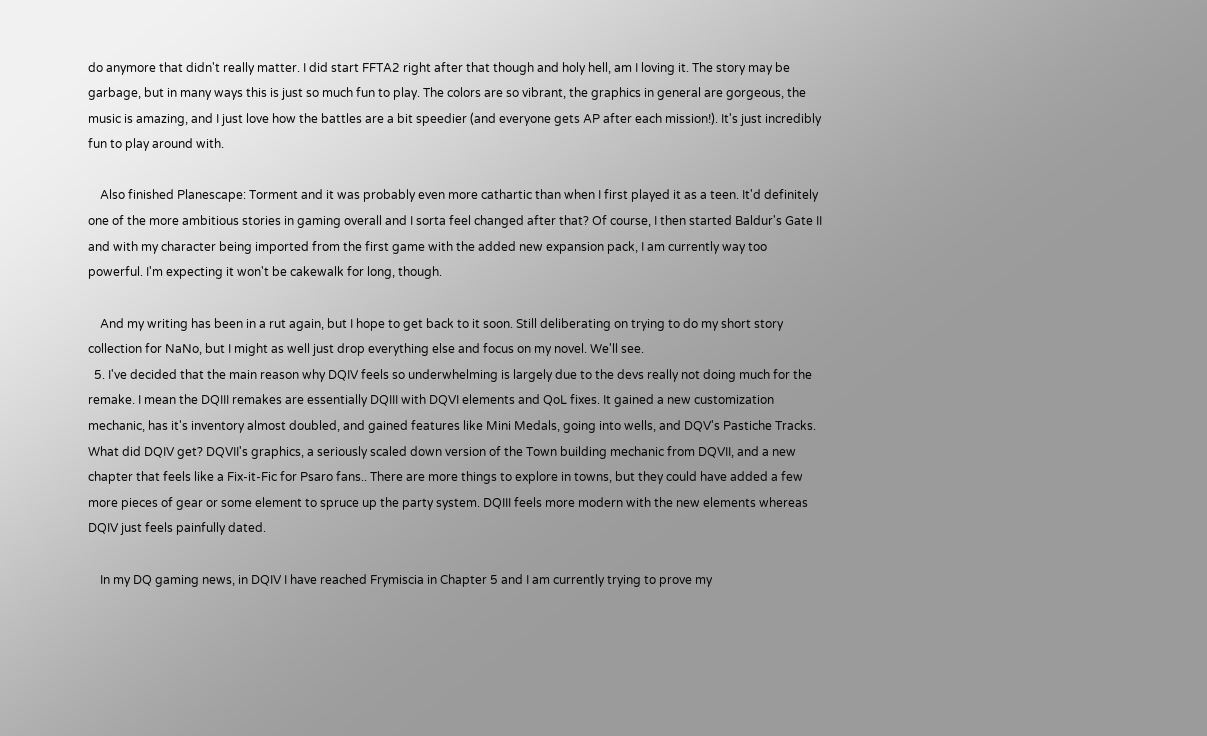do anymore that didn't really matter. I did start FFTA2 right after that though and holy hell, am I loving it. The story may be garbage, but in many ways this is just so much fun to play. The colors are so vibrant, the graphics in general are gorgeous, the music is amazing, and I just love how the battles are a bit speedier (and everyone gets AP after each mission!). It's just incredibly fun to play around with.

    Also finished Planescape: Torment and it was probably even more cathartic than when I first played it as a teen. It'd definitely one of the more ambitious stories in gaming overall and I sorta feel changed after that? Of course, I then started Baldur's Gate II and with my character being imported from the first game with the added new expansion pack, I am currently way too powerful. I'm expecting it won't be cakewalk for long, though.

    And my writing has been in a rut again, but I hope to get back to it soon. Still deliberating on trying to do my short story collection for NaNo, but I might as well just drop everything else and focus on my novel. We'll see.
  5. I've decided that the main reason why DQIV feels so underwhelming is largely due to the devs really not doing much for the remake. I mean the DQIII remakes are essentially DQIII with DQVI elements and QoL fixes. It gained a new customization mechanic, has it's inventory almost doubled, and gained features like Mini Medals, going into wells, and DQV's Pastiche Tracks. What did DQIV get? DQVII's graphics, a seriously scaled down version of the Town building mechanic from DQVII, and a new chapter that feels like a Fix-it-Fic for Psaro fans.. There are more things to explore in towns, but they could have added a few more pieces of gear or some element to spruce up the party system. DQIII feels more modern with the new elements whereas DQIV just feels painfully dated.

    In my DQ gaming news, in DQIV I have reached Frymiscia in Chapter 5 and I am currently trying to prove my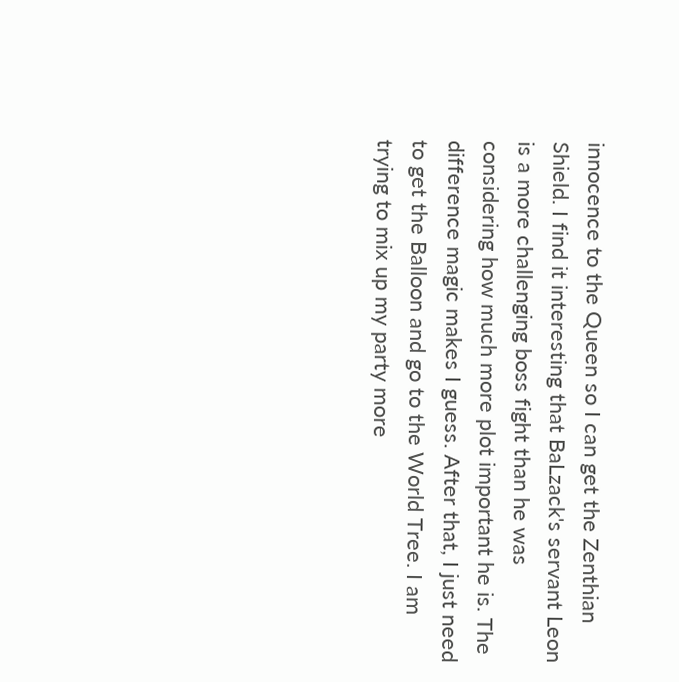innocence to the Queen so I can get the Zenthian Shield. I find it interesting that BaLzack's servant Leon is a more challenging boss fight than he was considering how much more plot important he is. The difference magic makes I guess. After that, I just need to get the Balloon and go to the World Tree. I am trying to mix up my party more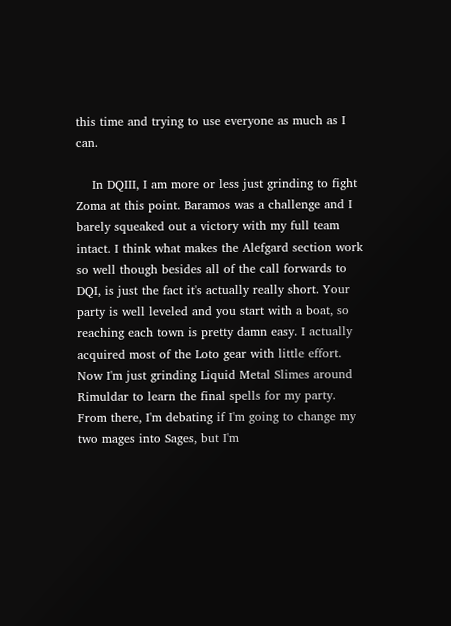this time and trying to use everyone as much as I can.

    In DQIII, I am more or less just grinding to fight Zoma at this point. Baramos was a challenge and I barely squeaked out a victory with my full team intact. I think what makes the Alefgard section work so well though besides all of the call forwards to DQI, is just the fact it's actually really short. Your party is well leveled and you start with a boat, so reaching each town is pretty damn easy. I actually acquired most of the Loto gear with little effort. Now I'm just grinding Liquid Metal Slimes around Rimuldar to learn the final spells for my party. From there, I'm debating if I'm going to change my two mages into Sages, but I'm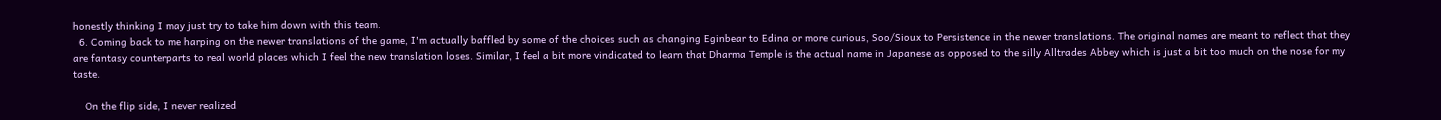honestly thinking I may just try to take him down with this team.
  6. Coming back to me harping on the newer translations of the game, I'm actually baffled by some of the choices such as changing Eginbear to Edina or more curious, Soo/Sioux to Persistence in the newer translations. The original names are meant to reflect that they are fantasy counterparts to real world places which I feel the new translation loses. Similar, I feel a bit more vindicated to learn that Dharma Temple is the actual name in Japanese as opposed to the silly Alltrades Abbey which is just a bit too much on the nose for my taste.

    On the flip side, I never realized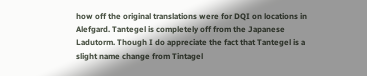how off the original translations were for DQI on locations in Alefgard. Tantegel is completely off from the Japanese Ladutorm. Though I do appreciate the fact that Tantegel is a slight name change from Tintagel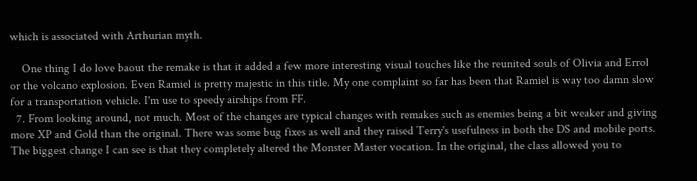which is associated with Arthurian myth.

    One thing I do love baout the remake is that it added a few more interesting visual touches like the reunited souls of Olivia and Errol or the volcano explosion. Even Ramiel is pretty majestic in this title. My one complaint so far has been that Ramiel is way too damn slow for a transportation vehicle. I'm use to speedy airships from FF.
  7. From looking around, not much. Most of the changes are typical changes with remakes such as enemies being a bit weaker and giving more XP and Gold than the original. There was some bug fixes as well and they raised Terry's usefulness in both the DS and mobile ports. The biggest change I can see is that they completely altered the Monster Master vocation. In the original, the class allowed you to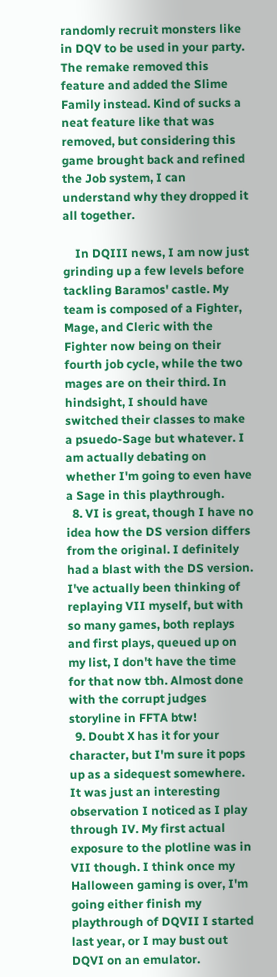randomly recruit monsters like in DQV to be used in your party. The remake removed this feature and added the Slime Family instead. Kind of sucks a neat feature like that was removed, but considering this game brought back and refined the Job system, I can understand why they dropped it all together.

    In DQIII news, I am now just grinding up a few levels before tackling Baramos' castle. My team is composed of a Fighter, Mage, and Cleric with the Fighter now being on their fourth job cycle, while the two mages are on their third. In hindsight, I should have switched their classes to make a psuedo-Sage but whatever. I am actually debating on whether I'm going to even have a Sage in this playthrough.
  8. VI is great, though I have no idea how the DS version differs from the original. I definitely had a blast with the DS version. I've actually been thinking of replaying VII myself, but with so many games, both replays and first plays, queued up on my list, I don't have the time for that now tbh. Almost done with the corrupt judges storyline in FFTA btw!
  9. Doubt X has it for your character, but I'm sure it pops up as a sidequest somewhere. It was just an interesting observation I noticed as I play through IV. My first actual exposure to the plotline was in VII though. I think once my Halloween gaming is over, I'm going either finish my playthrough of DQVII I started last year, or I may bust out DQVI on an emulator.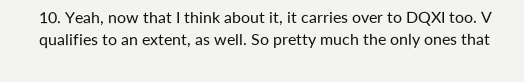10. Yeah, now that I think about it, it carries over to DQXI too. V qualifies to an extent, as well. So pretty much the only ones that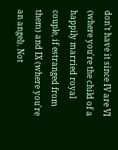don't have it since IV are VI (where you're the child of a happily married royal couple, if estranged from them) and IX (where you're an angel). Not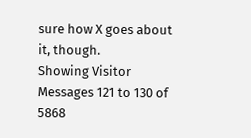sure how X goes about it, though.
Showing Visitor Messages 121 to 130 of 5868